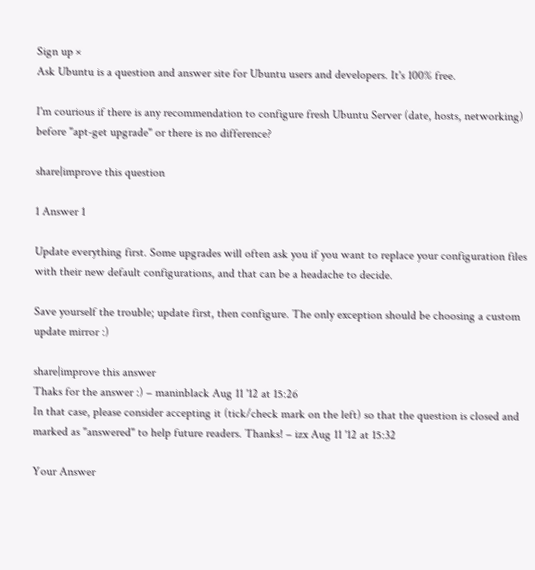Sign up ×
Ask Ubuntu is a question and answer site for Ubuntu users and developers. It's 100% free.

I'm courious if there is any recommendation to configure fresh Ubuntu Server (date, hosts, networking) before "apt-get upgrade" or there is no difference?

share|improve this question

1 Answer 1

Update everything first. Some upgrades will often ask you if you want to replace your configuration files with their new default configurations, and that can be a headache to decide.

Save yourself the trouble; update first, then configure. The only exception should be choosing a custom update mirror :)

share|improve this answer
Thaks for the answer :) – maninblack Aug 11 '12 at 15:26
In that case, please consider accepting it (tick/check mark on the left) so that the question is closed and marked as "answered" to help future readers. Thanks! – izx Aug 11 '12 at 15:32

Your Answer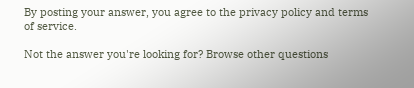By posting your answer, you agree to the privacy policy and terms of service.

Not the answer you're looking for? Browse other questions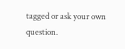tagged or ask your own question.